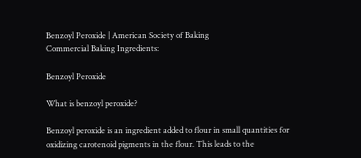Benzoyl Peroxide | American Society of Baking
Commercial Baking Ingredients:

Benzoyl Peroxide

What is benzoyl peroxide?

Benzoyl peroxide is an ingredient added to flour in small quantities for oxidizing carotenoid pigments in the flour. This leads to the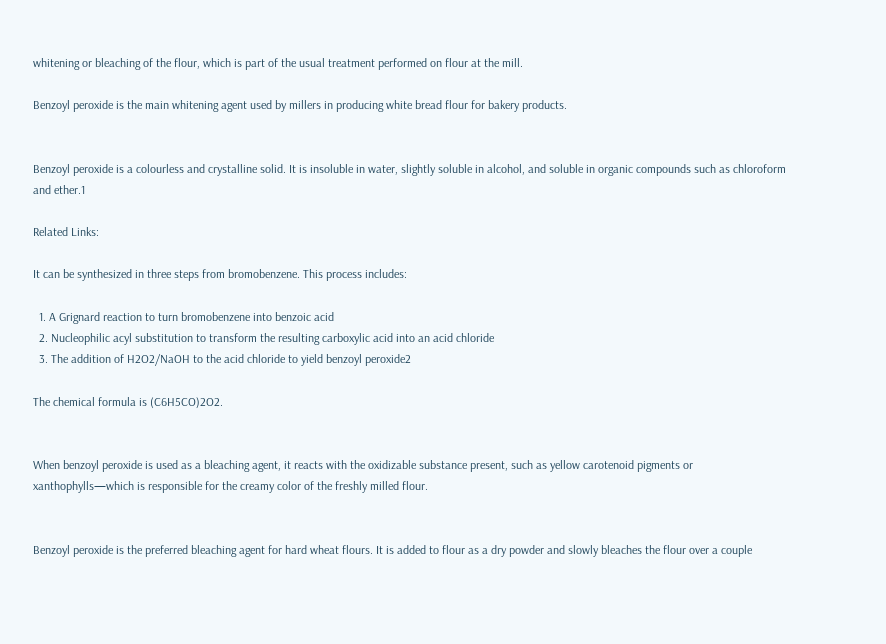whitening or bleaching of the flour, which is part of the usual treatment performed on flour at the mill.

Benzoyl peroxide is the main whitening agent used by millers in producing white bread flour for bakery products.


Benzoyl peroxide is a colourless and crystalline solid. It is insoluble in water, slightly soluble in alcohol, and soluble in organic compounds such as chloroform and ether.1

Related Links:

It can be synthesized in three steps from bromobenzene. This process includes:

  1. A Grignard reaction to turn bromobenzene into benzoic acid
  2. Nucleophilic acyl substitution to transform the resulting carboxylic acid into an acid chloride
  3. The addition of H2O2/NaOH to the acid chloride to yield benzoyl peroxide2

The chemical formula is (C6H5CO)2O2.


When benzoyl peroxide is used as a bleaching agent, it reacts with the oxidizable substance present, such as yellow carotenoid pigments or xanthophylls—which is responsible for the creamy color of the freshly milled flour.


Benzoyl peroxide is the preferred bleaching agent for hard wheat flours. It is added to flour as a dry powder and slowly bleaches the flour over a couple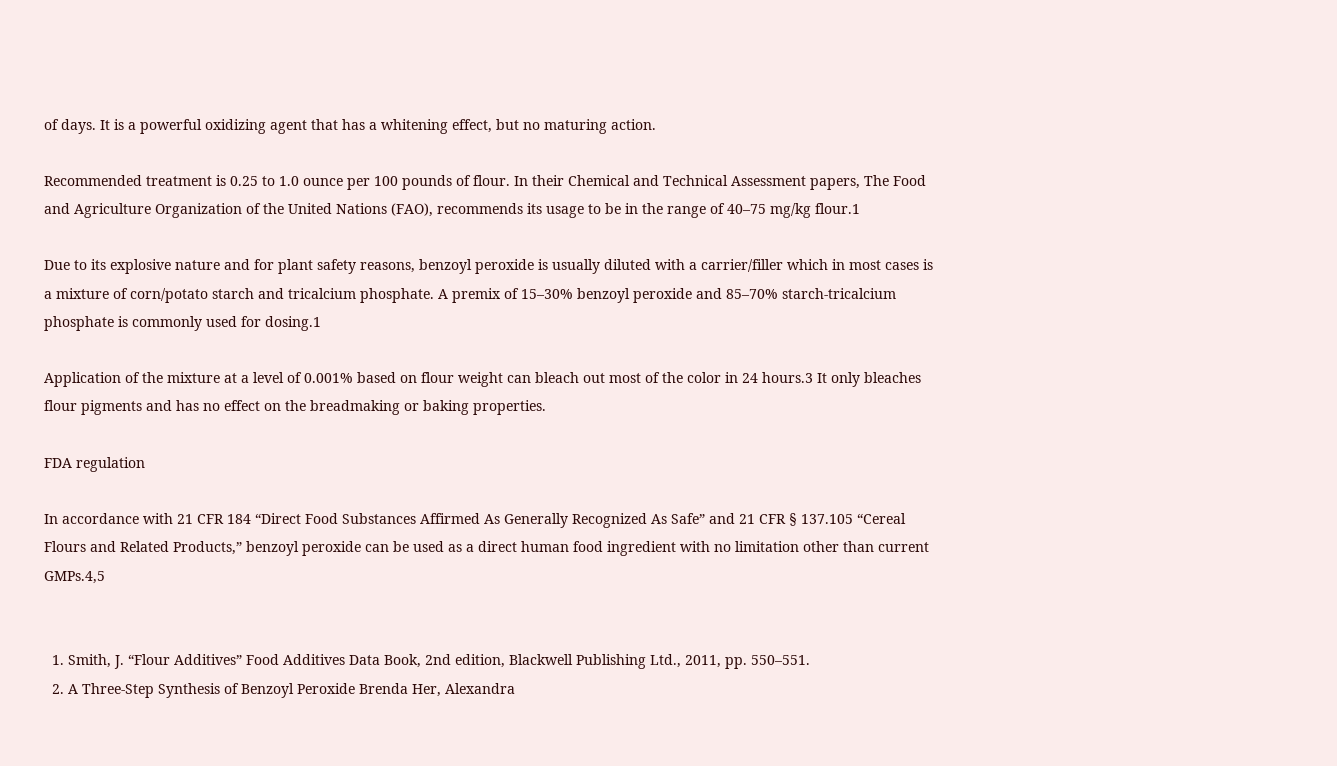of days. It is a powerful oxidizing agent that has a whitening effect, but no maturing action.

Recommended treatment is 0.25 to 1.0 ounce per 100 pounds of flour. In their Chemical and Technical Assessment papers, The Food and Agriculture Organization of the United Nations (FAO), recommends its usage to be in the range of 40–75 mg/kg flour.1

Due to its explosive nature and for plant safety reasons, benzoyl peroxide is usually diluted with a carrier/filler which in most cases is a mixture of corn/potato starch and tricalcium phosphate. A premix of 15–30% benzoyl peroxide and 85–70% starch-tricalcium phosphate is commonly used for dosing.1

Application of the mixture at a level of 0.001% based on flour weight can bleach out most of the color in 24 hours.3 It only bleaches flour pigments and has no effect on the breadmaking or baking properties.

FDA regulation

In accordance with 21 CFR 184 “Direct Food Substances Affirmed As Generally Recognized As Safe” and 21 CFR § 137.105 “Cereal Flours and Related Products,” benzoyl peroxide can be used as a direct human food ingredient with no limitation other than current GMPs.4,5


  1. Smith, J. “Flour Additives” Food Additives Data Book, 2nd edition, Blackwell Publishing Ltd., 2011, pp. 550–551.
  2. A Three-Step Synthesis of Benzoyl Peroxide Brenda Her, Alexandra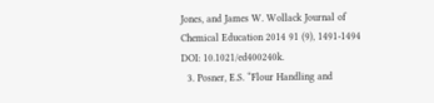Jones, and James W. Wollack Journal of Chemical Education 2014 91 (9), 1491-1494 DOI: 10.1021/ed400240k.
  3. Posner, E.S. “Flour Handling and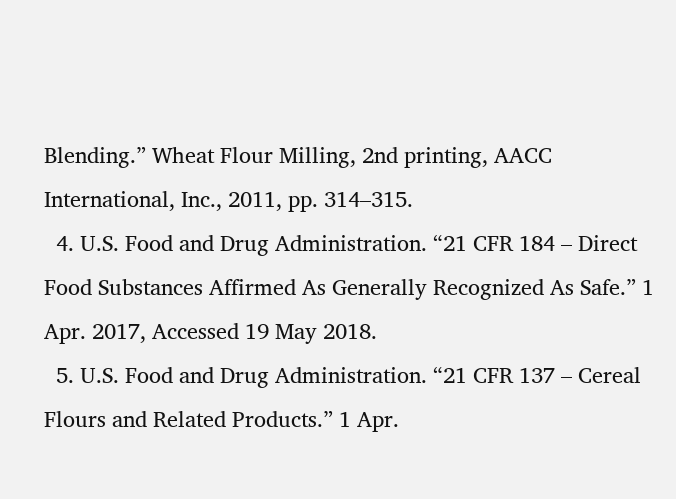Blending.” Wheat Flour Milling, 2nd printing, AACC International, Inc., 2011, pp. 314–315.
  4. U.S. Food and Drug Administration. “21 CFR 184 – Direct Food Substances Affirmed As Generally Recognized As Safe.” 1 Apr. 2017, Accessed 19 May 2018.
  5. U.S. Food and Drug Administration. “21 CFR 137 – Cereal Flours and Related Products.” 1 Apr.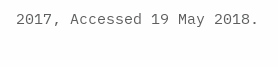2017, Accessed 19 May 2018.